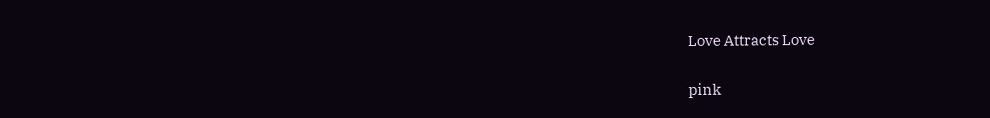Love Attracts Love

pink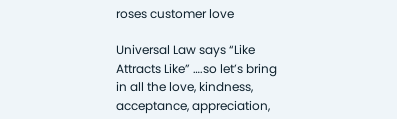roses customer love

Universal Law says “Like Attracts Like” ….so let’s bring in all the love, kindness, acceptance, appreciation,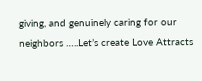giving, and genuinely caring for our neighbors …..Let’s create Love Attracts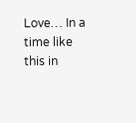Love… In a time like this in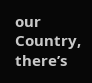our Country,  there’s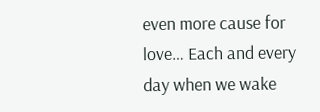even more cause for love… Each and every day when we wake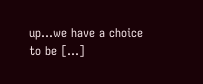up…we have a choice to be […]